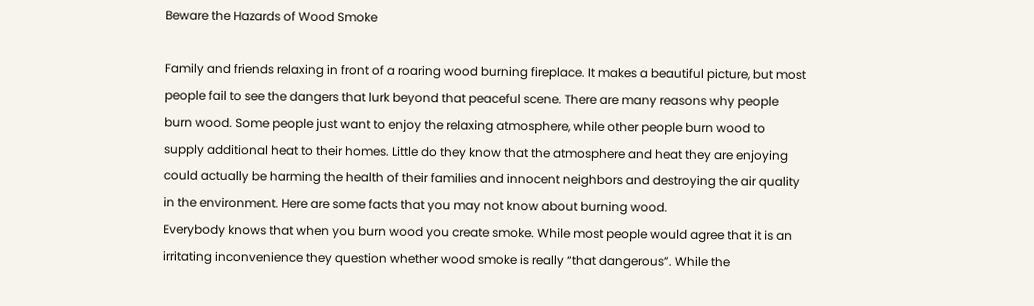Beware the Hazards of Wood Smoke

Family and friends relaxing in front of a roaring wood burning fireplace. It makes a beautiful picture, but most people fail to see the dangers that lurk beyond that peaceful scene. There are many reasons why people burn wood. Some people just want to enjoy the relaxing atmosphere, while other people burn wood to supply additional heat to their homes. Little do they know that the atmosphere and heat they are enjoying could actually be harming the health of their families and innocent neighbors and destroying the air quality in the environment. Here are some facts that you may not know about burning wood.
Everybody knows that when you burn wood you create smoke. While most people would agree that it is an irritating inconvenience they question whether wood smoke is really “that dangerous”. While the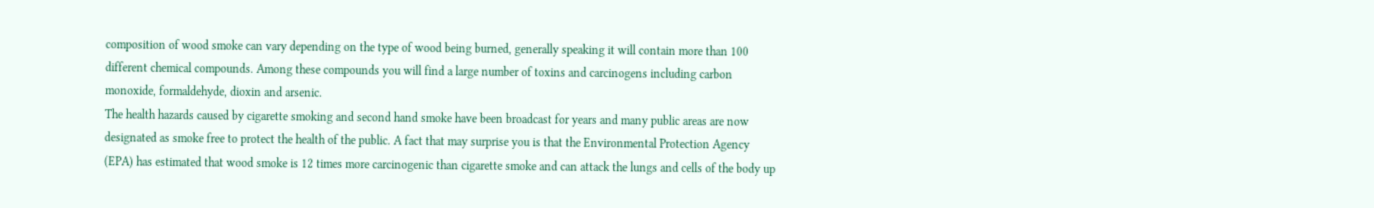composition of wood smoke can vary depending on the type of wood being burned, generally speaking it will contain more than 100 different chemical compounds. Among these compounds you will find a large number of toxins and carcinogens including carbon monoxide, formaldehyde, dioxin and arsenic.
The health hazards caused by cigarette smoking and second hand smoke have been broadcast for years and many public areas are now designated as smoke free to protect the health of the public. A fact that may surprise you is that the Environmental Protection Agency (EPA) has estimated that wood smoke is 12 times more carcinogenic than cigarette smoke and can attack the lungs and cells of the body up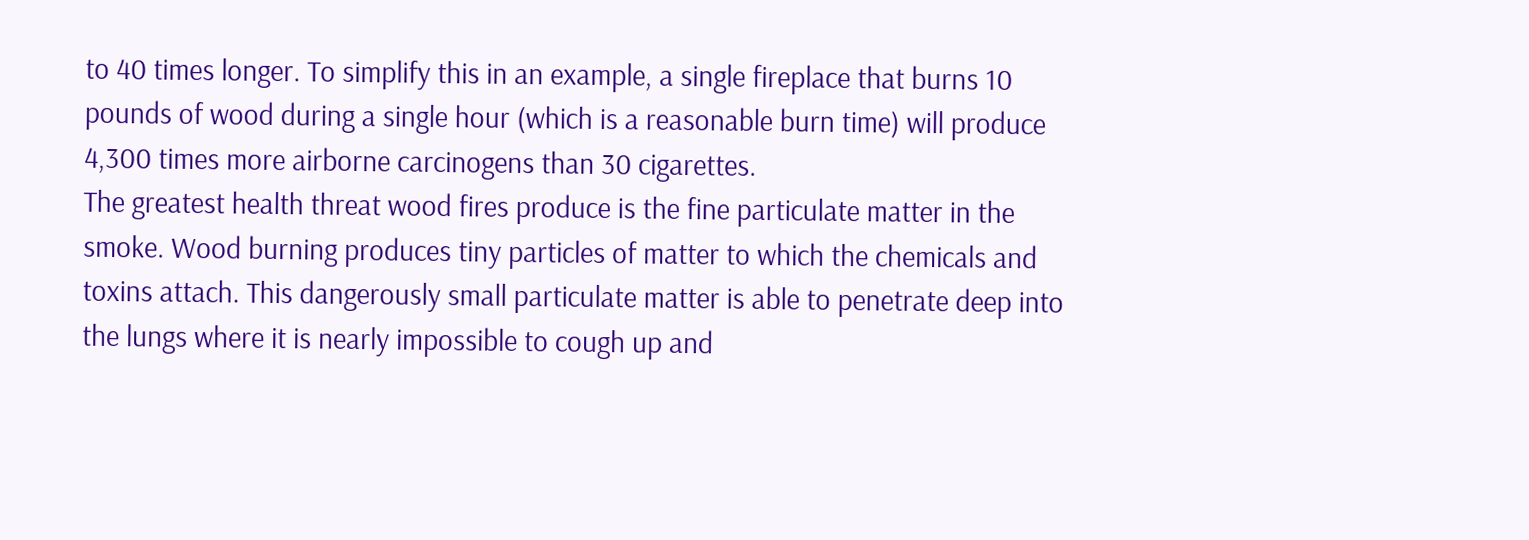to 40 times longer. To simplify this in an example, a single fireplace that burns 10 pounds of wood during a single hour (which is a reasonable burn time) will produce 4,300 times more airborne carcinogens than 30 cigarettes.
The greatest health threat wood fires produce is the fine particulate matter in the smoke. Wood burning produces tiny particles of matter to which the chemicals and toxins attach. This dangerously small particulate matter is able to penetrate deep into the lungs where it is nearly impossible to cough up and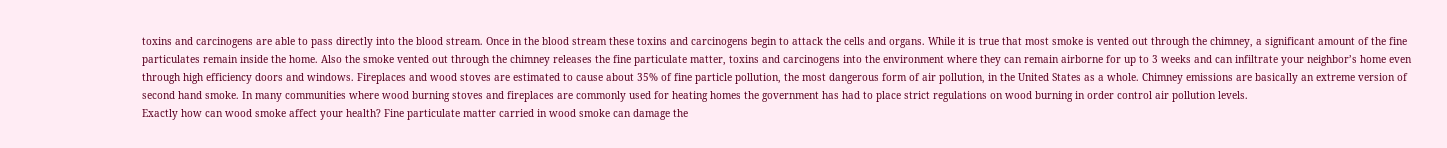toxins and carcinogens are able to pass directly into the blood stream. Once in the blood stream these toxins and carcinogens begin to attack the cells and organs. While it is true that most smoke is vented out through the chimney, a significant amount of the fine particulates remain inside the home. Also the smoke vented out through the chimney releases the fine particulate matter, toxins and carcinogens into the environment where they can remain airborne for up to 3 weeks and can infiltrate your neighbor’s home even through high efficiency doors and windows. Fireplaces and wood stoves are estimated to cause about 35% of fine particle pollution, the most dangerous form of air pollution, in the United States as a whole. Chimney emissions are basically an extreme version of second hand smoke. In many communities where wood burning stoves and fireplaces are commonly used for heating homes the government has had to place strict regulations on wood burning in order control air pollution levels.
Exactly how can wood smoke affect your health? Fine particulate matter carried in wood smoke can damage the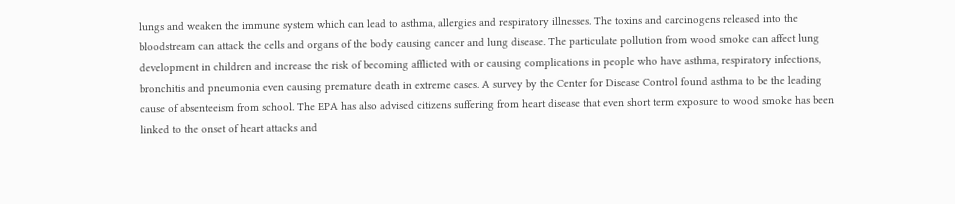lungs and weaken the immune system which can lead to asthma, allergies and respiratory illnesses. The toxins and carcinogens released into the bloodstream can attack the cells and organs of the body causing cancer and lung disease. The particulate pollution from wood smoke can affect lung development in children and increase the risk of becoming afflicted with or causing complications in people who have asthma, respiratory infections, bronchitis and pneumonia even causing premature death in extreme cases. A survey by the Center for Disease Control found asthma to be the leading cause of absenteeism from school. The EPA has also advised citizens suffering from heart disease that even short term exposure to wood smoke has been linked to the onset of heart attacks and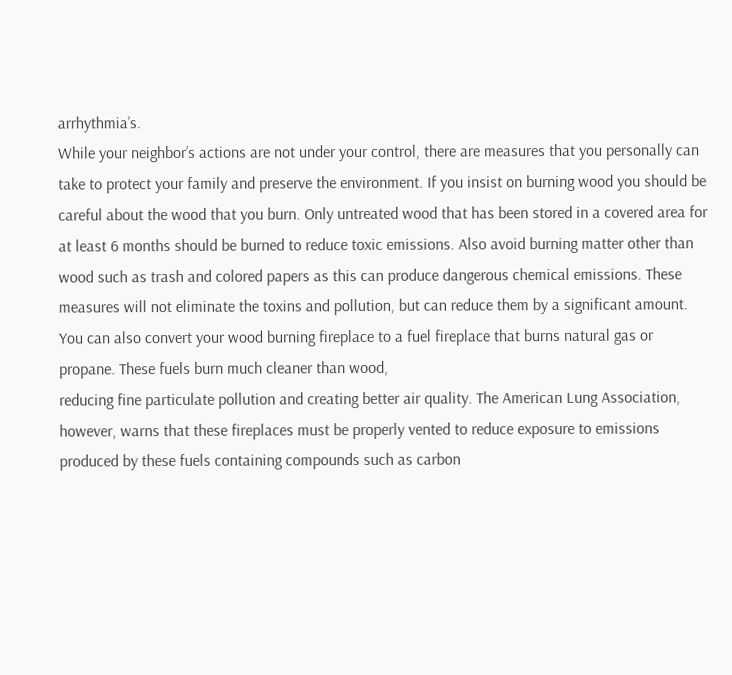arrhythmia’s.
While your neighbor’s actions are not under your control, there are measures that you personally can take to protect your family and preserve the environment. If you insist on burning wood you should be careful about the wood that you burn. Only untreated wood that has been stored in a covered area for at least 6 months should be burned to reduce toxic emissions. Also avoid burning matter other than wood such as trash and colored papers as this can produce dangerous chemical emissions. These measures will not eliminate the toxins and pollution, but can reduce them by a significant amount. You can also convert your wood burning fireplace to a fuel fireplace that burns natural gas or propane. These fuels burn much cleaner than wood,
reducing fine particulate pollution and creating better air quality. The American Lung Association, however, warns that these fireplaces must be properly vented to reduce exposure to emissions produced by these fuels containing compounds such as carbon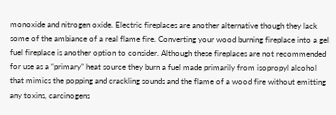monoxide and nitrogen oxide. Electric fireplaces are another alternative though they lack some of the ambiance of a real flame fire. Converting your wood burning fireplace into a gel fuel fireplace is another option to consider. Although these fireplaces are not recommended for use as a “primary” heat source they burn a fuel made primarily from isopropyl alcohol that mimics the popping and crackling sounds and the flame of a wood fire without emitting any toxins, carcinogens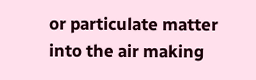or particulate matter into the air making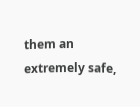them an extremely safe,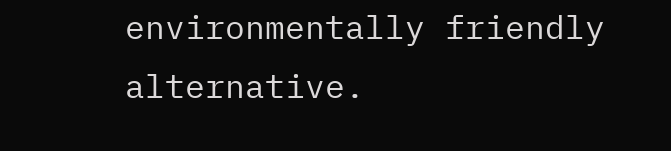environmentally friendly alternative.